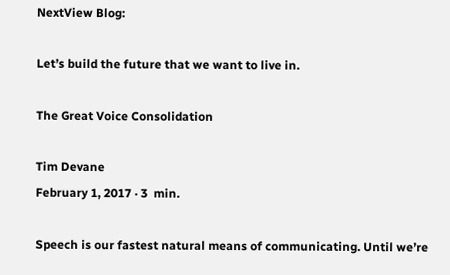NextView Blog:

Let’s build the future that we want to live in.

The Great Voice Consolidation

Tim Devane
February 1, 2017 · 3  min.

Speech is our fastest natural means of communicating. Until we’re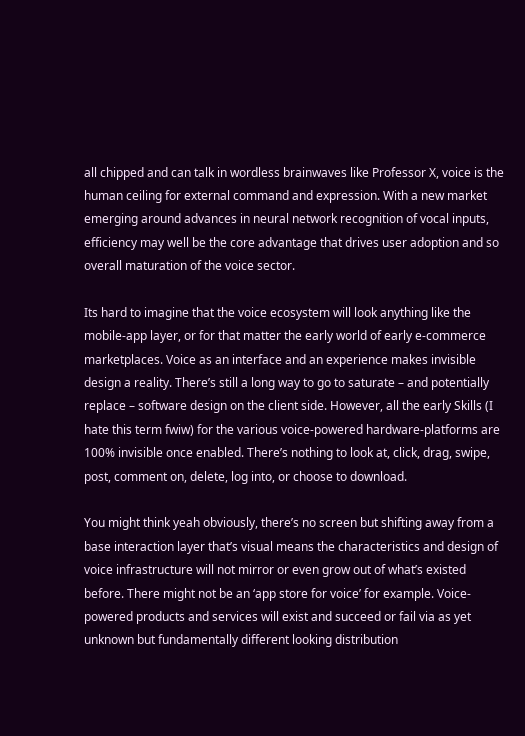all chipped and can talk in wordless brainwaves like Professor X, voice is the human ceiling for external command and expression. With a new market emerging around advances in neural network recognition of vocal inputs, efficiency may well be the core advantage that drives user adoption and so overall maturation of the voice sector.

Its hard to imagine that the voice ecosystem will look anything like the mobile-app layer, or for that matter the early world of early e-commerce marketplaces. Voice as an interface and an experience makes invisible design a reality. There’s still a long way to go to saturate – and potentially replace – software design on the client side. However, all the early Skills (I hate this term fwiw) for the various voice-powered hardware-platforms are 100% invisible once enabled. There’s nothing to look at, click, drag, swipe, post, comment on, delete, log into, or choose to download.

You might think yeah obviously, there’s no screen but shifting away from a base interaction layer that’s visual means the characteristics and design of voice infrastructure will not mirror or even grow out of what’s existed before. There might not be an ‘app store for voice’ for example. Voice-powered products and services will exist and succeed or fail via as yet unknown but fundamentally different looking distribution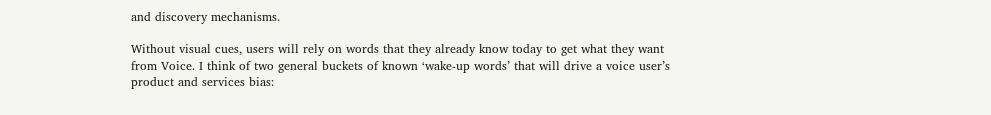and discovery mechanisms.

Without visual cues, users will rely on words that they already know today to get what they want from Voice. I think of two general buckets of known ‘wake-up words’ that will drive a voice user’s product and services bias: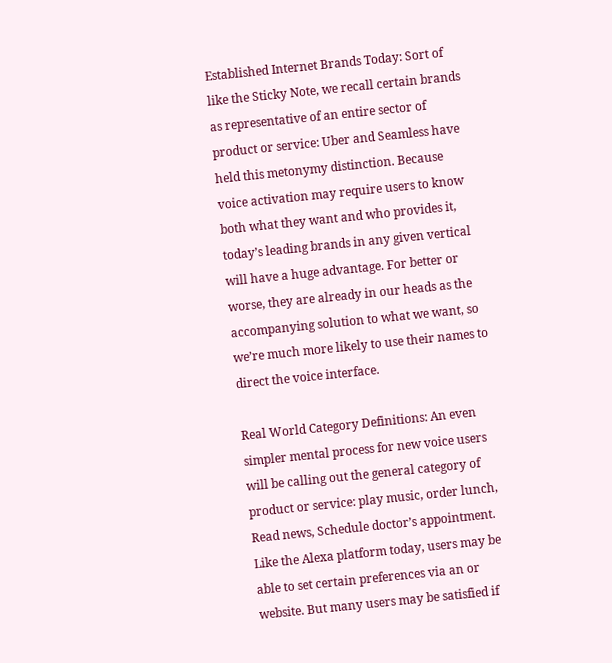Established Internet Brands Today: Sort of like the Sticky Note, we recall certain brands as representative of an entire sector of product or service: Uber and Seamless have held this metonymy distinction. Because voice activation may require users to know both what they want and who provides it, today’s leading brands in any given vertical will have a huge advantage. For better or worse, they are already in our heads as the accompanying solution to what we want, so we’re much more likely to use their names to direct the voice interface.

Real World Category Definitions: An even simpler mental process for new voice users will be calling out the general category of product or service: play music, order lunch, Read news, Schedule doctor’s appointment. Like the Alexa platform today, users may be able to set certain preferences via an or website. But many users may be satisfied if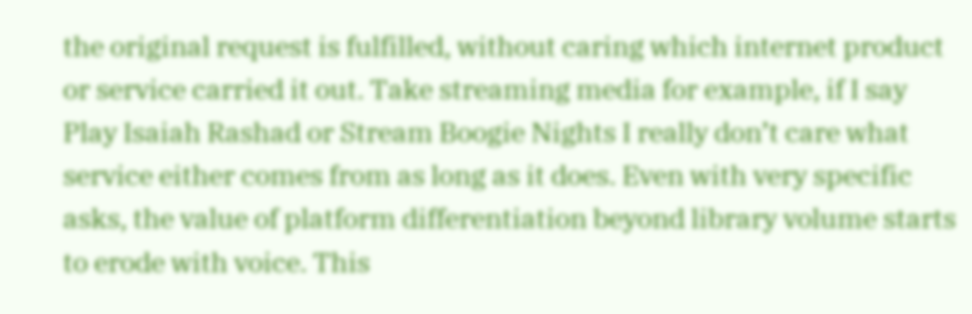the original request is fulfilled, without caring which internet product or service carried it out. Take streaming media for example, if I say Play Isaiah Rashad or Stream Boogie Nights I really don’t care what service either comes from as long as it does. Even with very specific asks, the value of platform differentiation beyond library volume starts to erode with voice. This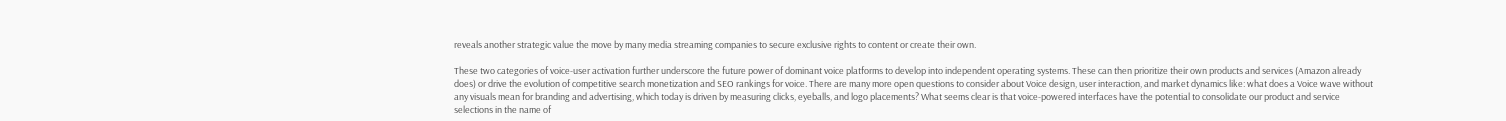reveals another strategic value the move by many media streaming companies to secure exclusive rights to content or create their own.

These two categories of voice-user activation further underscore the future power of dominant voice platforms to develop into independent operating systems. These can then prioritize their own products and services (Amazon already does) or drive the evolution of competitive search monetization and SEO rankings for voice. There are many more open questions to consider about Voice design, user interaction, and market dynamics like: what does a Voice wave without any visuals mean for branding and advertising, which today is driven by measuring clicks, eyeballs, and logo placements? What seems clear is that voice-powered interfaces have the potential to consolidate our product and service selections in the name of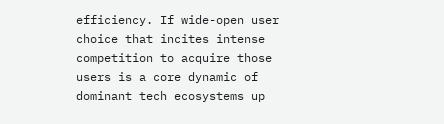efficiency. If wide-open user choice that incites intense competition to acquire those users is a core dynamic of dominant tech ecosystems up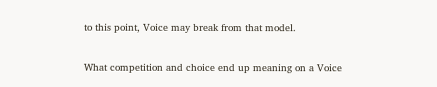to this point, Voice may break from that model.

What competition and choice end up meaning on a Voice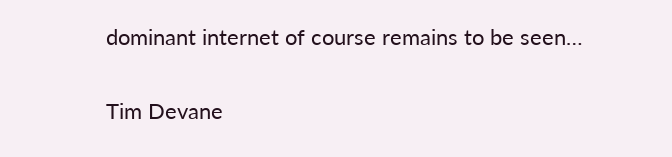dominant internet of course remains to be seen…

Tim Devane